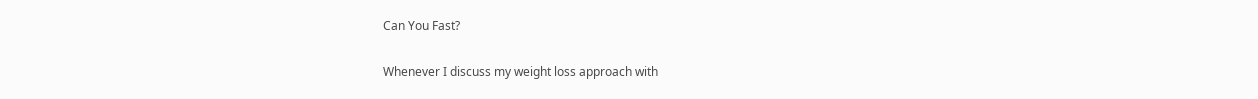Can You Fast?

Whenever I discuss my weight loss approach with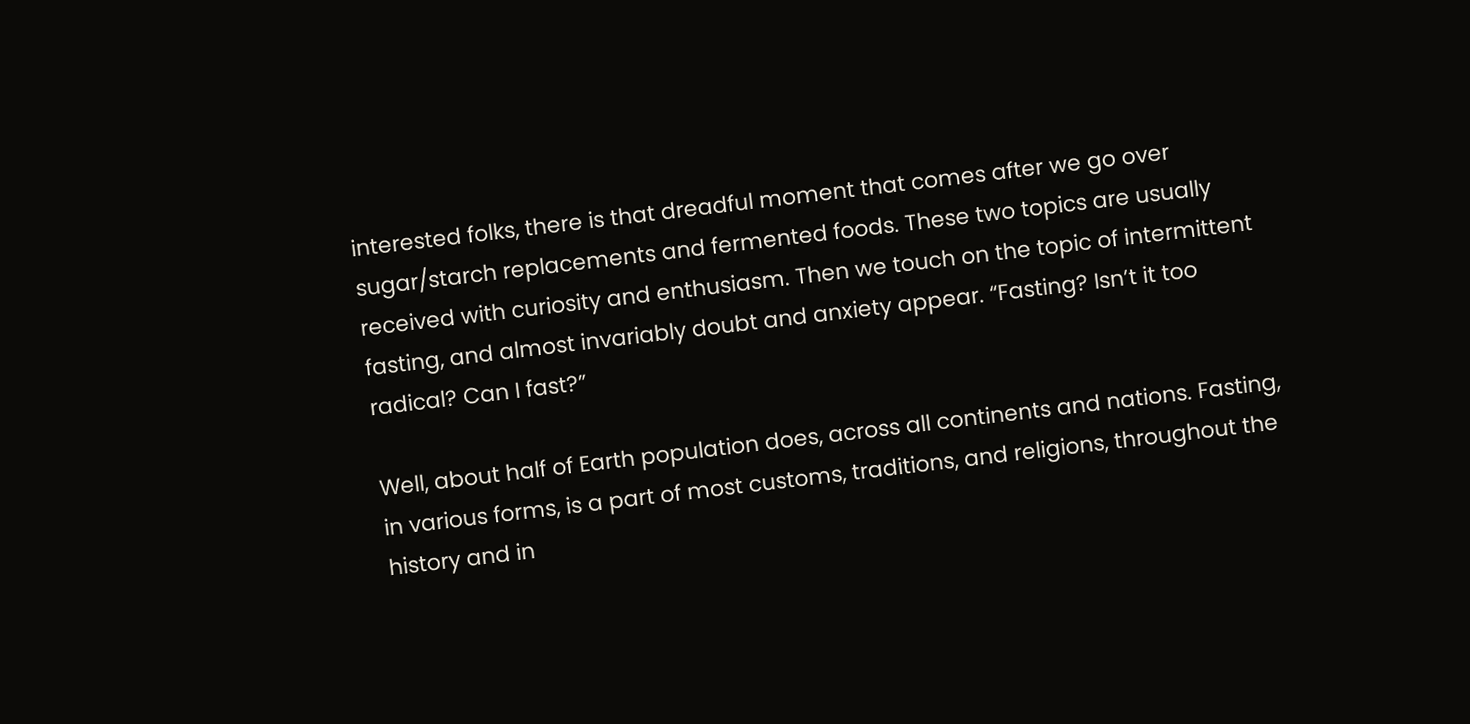interested folks, there is that dreadful moment that comes after we go over sugar/starch replacements and fermented foods. These two topics are usually received with curiosity and enthusiasm. Then we touch on the topic of intermittent fasting, and almost invariably doubt and anxiety appear. “Fasting? Isn’t it too radical? Can I fast?”

Well, about half of Earth population does, across all continents and nations. Fasting, in various forms, is a part of most customs, traditions, and religions, throughout the history and in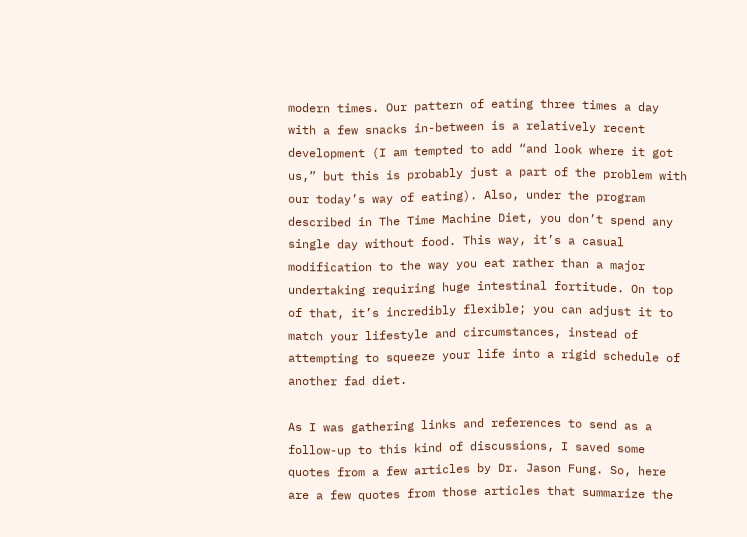modern times. Our pattern of eating three times a day with a few snacks in-between is a relatively recent development (I am tempted to add “and look where it got us,” but this is probably just a part of the problem with our today’s way of eating). Also, under the program described in The Time Machine Diet, you don’t spend any single day without food. This way, it’s a casual modification to the way you eat rather than a major undertaking requiring huge intestinal fortitude. On top of that, it’s incredibly flexible; you can adjust it to match your lifestyle and circumstances, instead of attempting to squeeze your life into a rigid schedule of another fad diet.

As I was gathering links and references to send as a follow-up to this kind of discussions, I saved some quotes from a few articles by Dr. Jason Fung. So, here are a few quotes from those articles that summarize the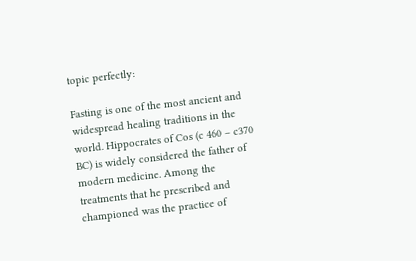topic perfectly:

Fasting is one of the most ancient and widespread healing traditions in the world. Hippocrates of Cos (c 460 – c370 BC) is widely considered the father of modern medicine. Among the treatments that he prescribed and championed was the practice of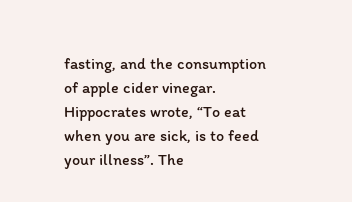fasting, and the consumption of apple cider vinegar. Hippocrates wrote, “To eat when you are sick, is to feed your illness”. The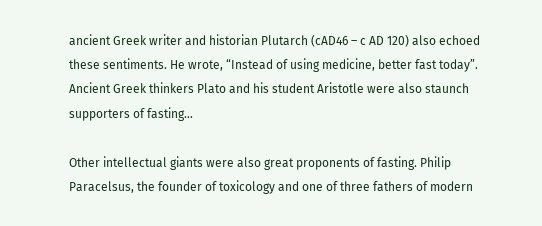ancient Greek writer and historian Plutarch (cAD46 – c AD 120) also echoed these sentiments. He wrote, “Instead of using medicine, better fast today”. Ancient Greek thinkers Plato and his student Aristotle were also staunch supporters of fasting…

Other intellectual giants were also great proponents of fasting. Philip Paracelsus, the founder of toxicology and one of three fathers of modern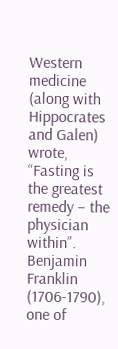Western medicine (along with Hippocrates and Galen) wrote, “Fasting is the greatest remedy – the physician within”. Benjamin Franklin (1706-1790), one of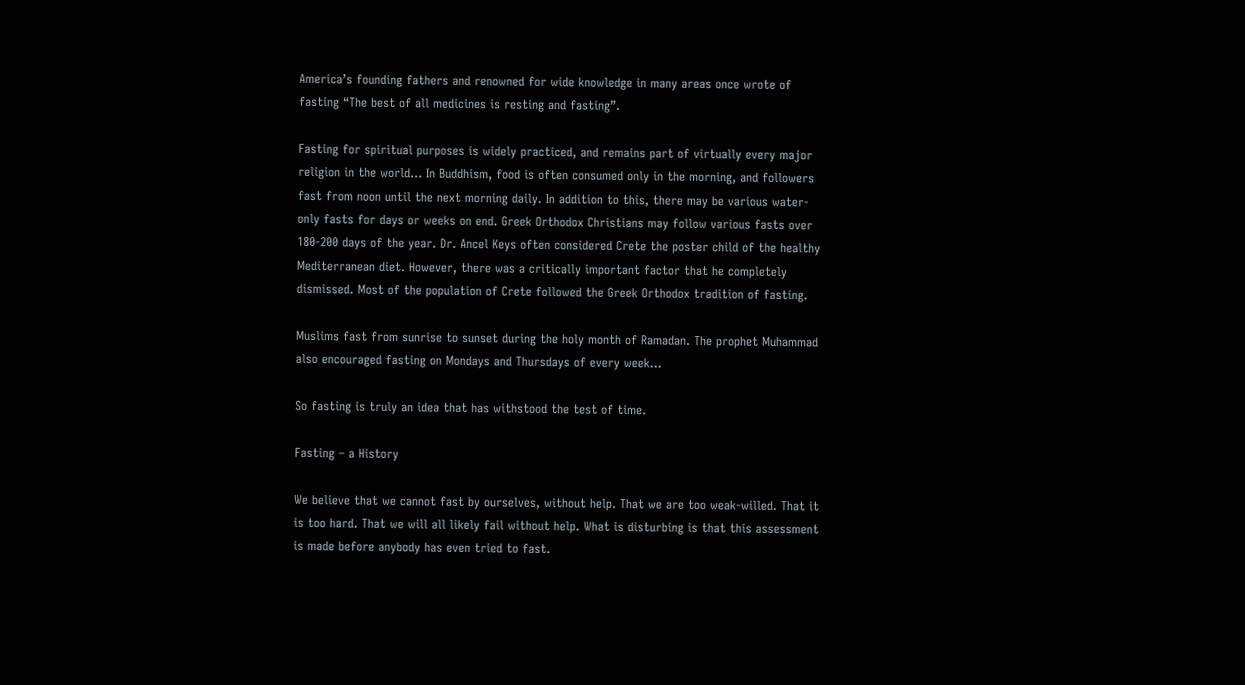America’s founding fathers and renowned for wide knowledge in many areas once wrote of fasting “The best of all medicines is resting and fasting”.

Fasting for spiritual purposes is widely practiced, and remains part of virtually every major religion in the world… In Buddhism, food is often consumed only in the morning, and followers fast from noon until the next morning daily. In addition to this, there may be various water-only fasts for days or weeks on end. Greek Orthodox Christians may follow various fasts over 180-200 days of the year. Dr. Ancel Keys often considered Crete the poster child of the healthy Mediterranean diet. However, there was a critically important factor that he completely dismissed. Most of the population of Crete followed the Greek Orthodox tradition of fasting.

Muslims fast from sunrise to sunset during the holy month of Ramadan. The prophet Muhammad also encouraged fasting on Mondays and Thursdays of every week…

So fasting is truly an idea that has withstood the test of time.

Fasting – a History

We believe that we cannot fast by ourselves, without help. That we are too weak-willed. That it is too hard. That we will all likely fail without help. What is disturbing is that this assessment is made before anybody has even tried to fast.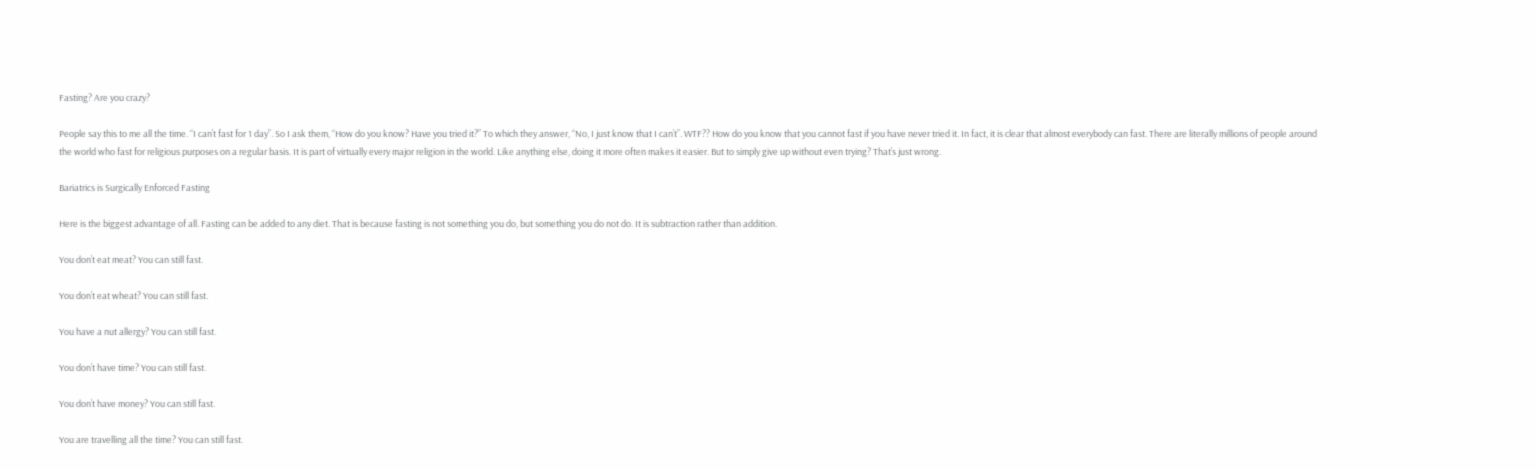Fasting? Are you crazy?

People say this to me all the time. “I can’t fast for 1 day”. So I ask them, “How do you know? Have you tried it?” To which they answer, “No, I just know that I can’t”. WTF?? How do you know that you cannot fast if you have never tried it. In fact, it is clear that almost everybody can fast. There are literally millions of people around the world who fast for religious purposes on a regular basis. It is part of virtually every major religion in the world. Like anything else, doing it more often makes it easier. But to simply give up without even trying? That’s just wrong.

Bariatrics is Surgically Enforced Fasting

Here is the biggest advantage of all. Fasting can be added to any diet. That is because fasting is not something you do, but something you do not do. It is subtraction rather than addition.

You don’t eat meat? You can still fast.

You don’t eat wheat? You can still fast.

You have a nut allergy? You can still fast.

You don’t have time? You can still fast.

You don’t have money? You can still fast.

You are travelling all the time? You can still fast.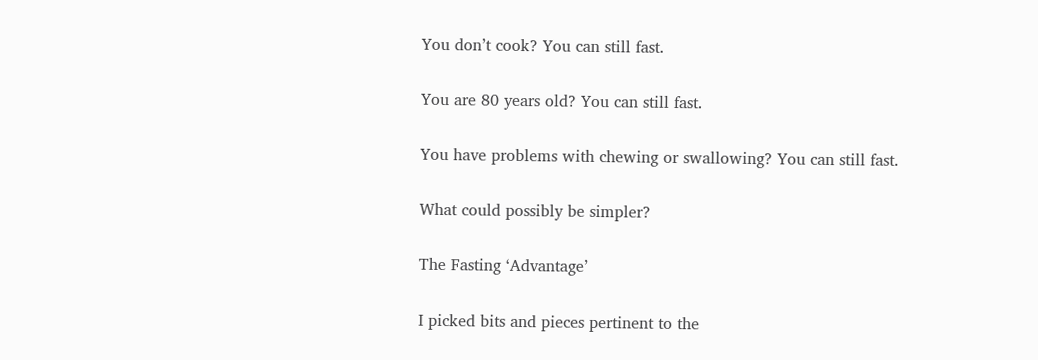You don’t cook? You can still fast.

You are 80 years old? You can still fast.

You have problems with chewing or swallowing? You can still fast.

What could possibly be simpler?

The Fasting ‘Advantage’

I picked bits and pieces pertinent to the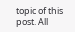topic of this post. All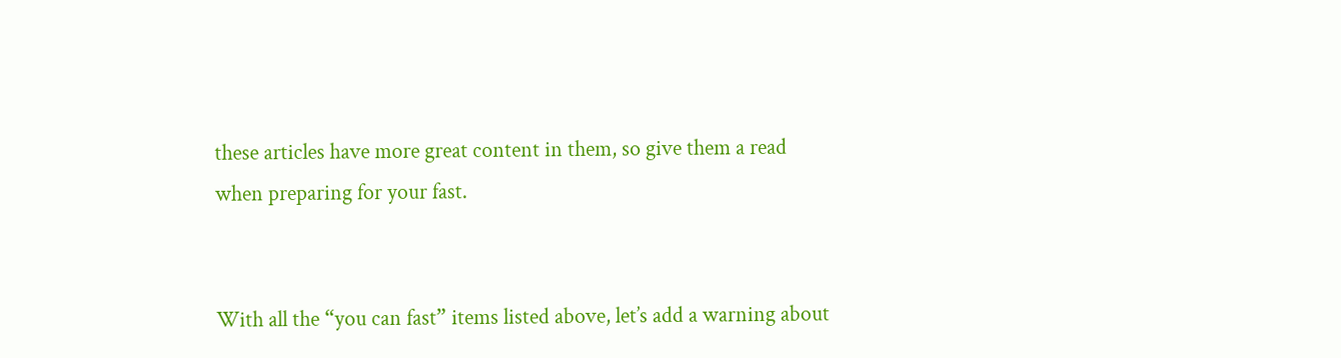these articles have more great content in them, so give them a read when preparing for your fast.


With all the “you can fast” items listed above, let’s add a warning about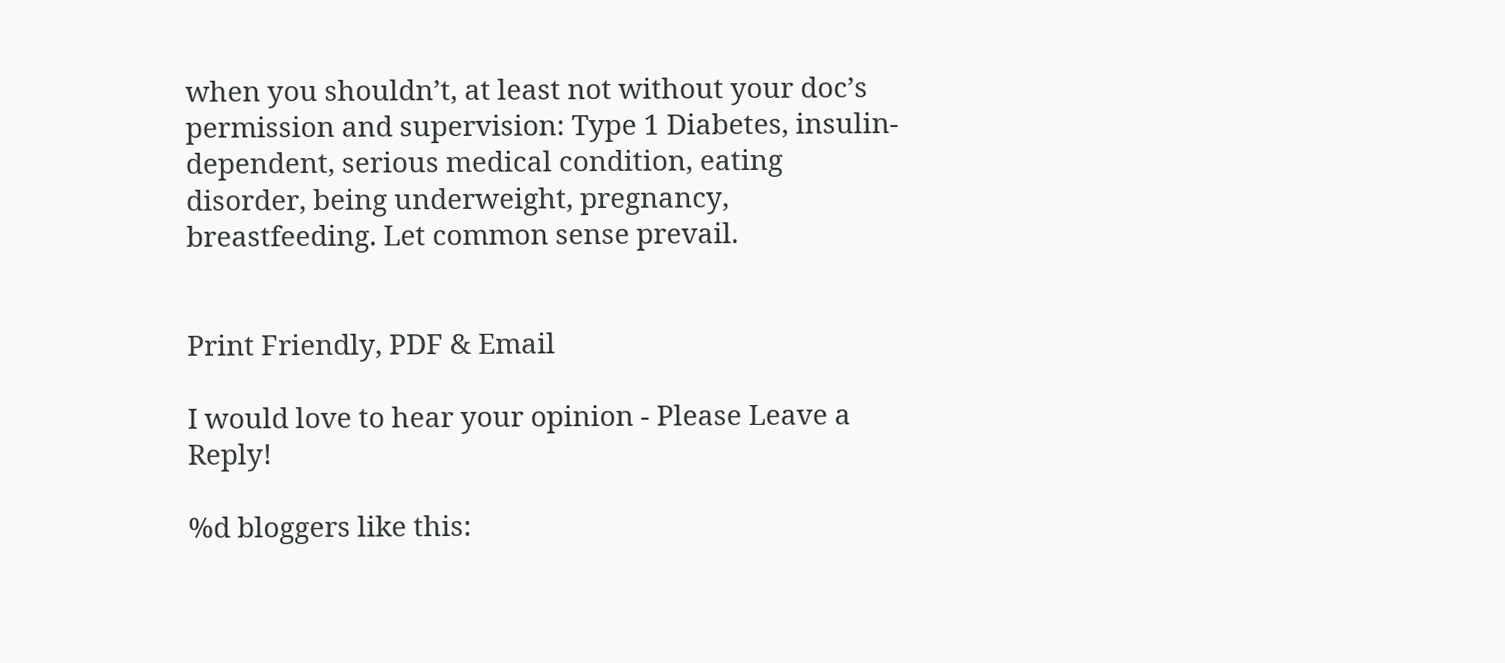when you shouldn’t, at least not without your doc’s permission and supervision: Type 1 Diabetes, insulin-dependent, serious medical condition, eating disorder, being underweight, pregnancy, breastfeeding. Let common sense prevail.


Print Friendly, PDF & Email

I would love to hear your opinion - Please Leave a Reply!

%d bloggers like this: